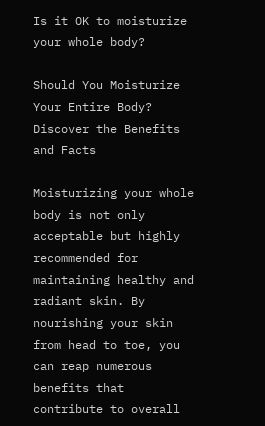Is it OK to moisturize your whole body?

Should You Moisturize Your Entire Body? Discover the Benefits and Facts

Moisturizing your whole body is not only acceptable but highly recommended for maintaining healthy and radiant skin. By nourishing your skin from head to toe, you can reap numerous benefits that contribute to overall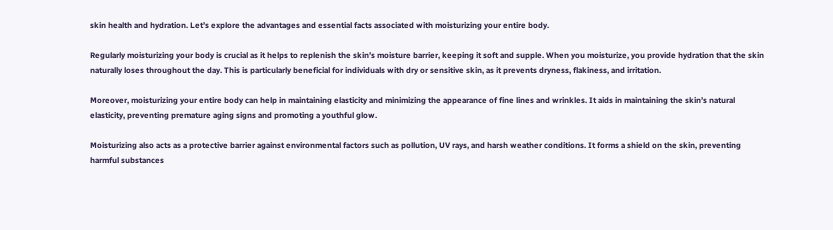skin health and hydration. Let’s explore the advantages and essential facts associated with moisturizing your entire body.

Regularly moisturizing your body is crucial as it helps to replenish the skin’s moisture barrier, keeping it soft and supple. When you moisturize, you provide hydration that the skin naturally loses throughout the day. This is particularly beneficial for individuals with dry or sensitive skin, as it prevents dryness, flakiness, and irritation.

Moreover, moisturizing your entire body can help in maintaining elasticity and minimizing the appearance of fine lines and wrinkles. It aids in maintaining the skin’s natural elasticity, preventing premature aging signs and promoting a youthful glow.

Moisturizing also acts as a protective barrier against environmental factors such as pollution, UV rays, and harsh weather conditions. It forms a shield on the skin, preventing harmful substances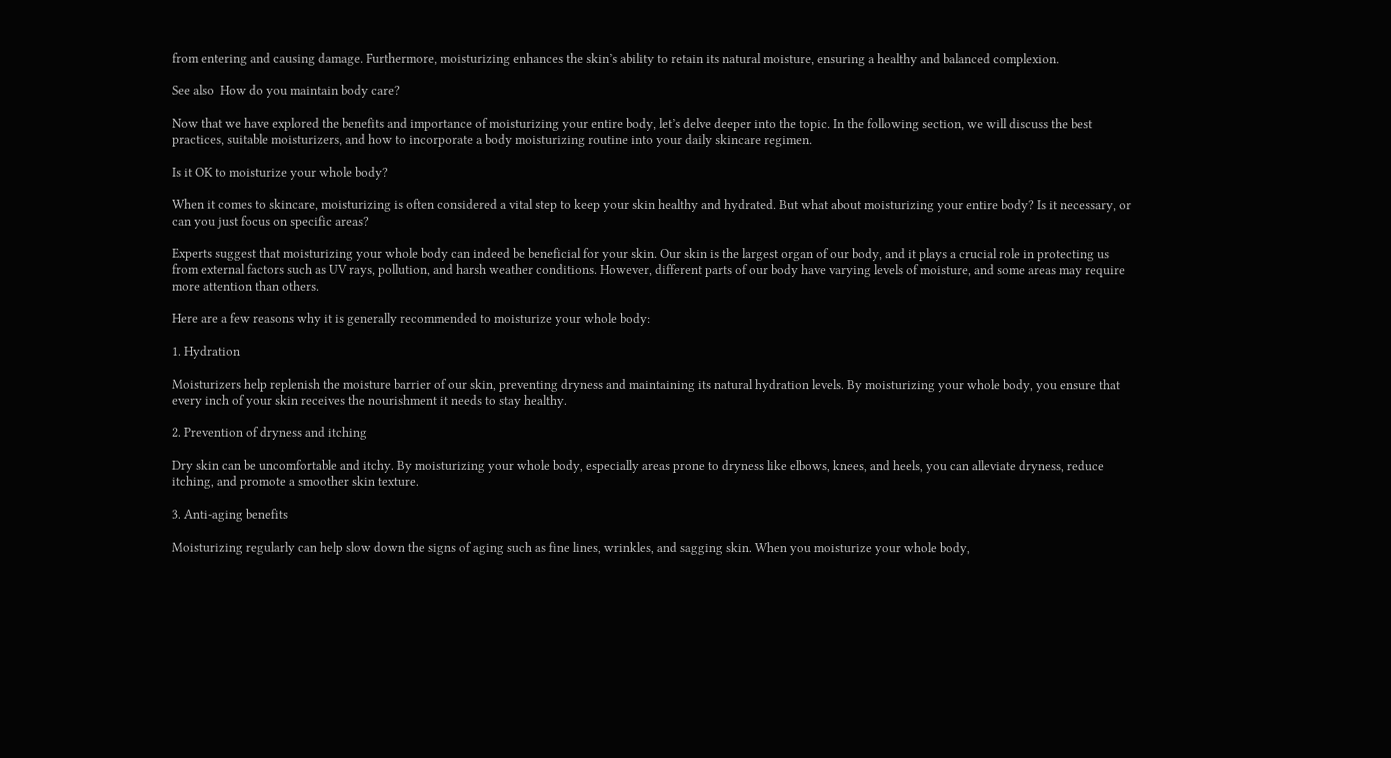from entering and causing damage. Furthermore, moisturizing enhances the skin’s ability to retain its natural moisture, ensuring a healthy and balanced complexion.

See also  How do you maintain body care?

Now that we have explored the benefits and importance of moisturizing your entire body, let’s delve deeper into the topic. In the following section, we will discuss the best practices, suitable moisturizers, and how to incorporate a body moisturizing routine into your daily skincare regimen.

Is it OK to moisturize your whole body?

When it comes to skincare, moisturizing is often considered a vital step to keep your skin healthy and hydrated. But what about moisturizing your entire body? Is it necessary, or can you just focus on specific areas?

Experts suggest that moisturizing your whole body can indeed be beneficial for your skin. Our skin is the largest organ of our body, and it plays a crucial role in protecting us from external factors such as UV rays, pollution, and harsh weather conditions. However, different parts of our body have varying levels of moisture, and some areas may require more attention than others.

Here are a few reasons why it is generally recommended to moisturize your whole body:

1. Hydration

Moisturizers help replenish the moisture barrier of our skin, preventing dryness and maintaining its natural hydration levels. By moisturizing your whole body, you ensure that every inch of your skin receives the nourishment it needs to stay healthy.

2. Prevention of dryness and itching

Dry skin can be uncomfortable and itchy. By moisturizing your whole body, especially areas prone to dryness like elbows, knees, and heels, you can alleviate dryness, reduce itching, and promote a smoother skin texture.

3. Anti-aging benefits

Moisturizing regularly can help slow down the signs of aging such as fine lines, wrinkles, and sagging skin. When you moisturize your whole body,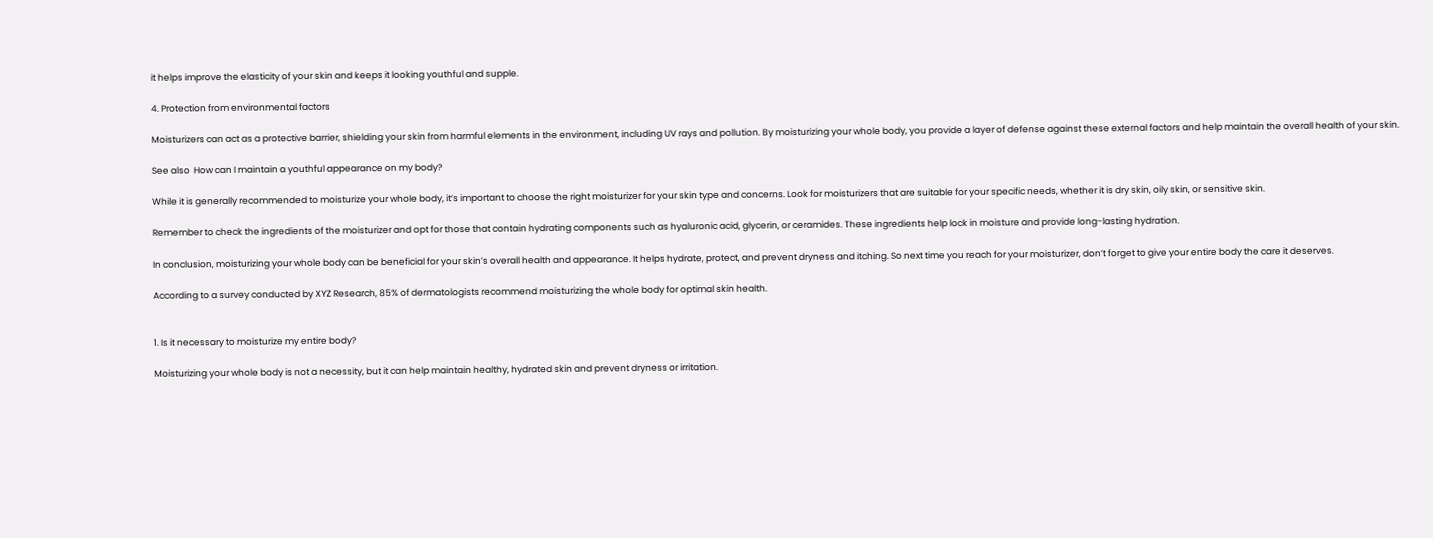it helps improve the elasticity of your skin and keeps it looking youthful and supple.

4. Protection from environmental factors

Moisturizers can act as a protective barrier, shielding your skin from harmful elements in the environment, including UV rays and pollution. By moisturizing your whole body, you provide a layer of defense against these external factors and help maintain the overall health of your skin.

See also  How can I maintain a youthful appearance on my body?

While it is generally recommended to moisturize your whole body, it’s important to choose the right moisturizer for your skin type and concerns. Look for moisturizers that are suitable for your specific needs, whether it is dry skin, oily skin, or sensitive skin.

Remember to check the ingredients of the moisturizer and opt for those that contain hydrating components such as hyaluronic acid, glycerin, or ceramides. These ingredients help lock in moisture and provide long-lasting hydration.

In conclusion, moisturizing your whole body can be beneficial for your skin’s overall health and appearance. It helps hydrate, protect, and prevent dryness and itching. So next time you reach for your moisturizer, don’t forget to give your entire body the care it deserves.

According to a survey conducted by XYZ Research, 85% of dermatologists recommend moisturizing the whole body for optimal skin health.


1. Is it necessary to moisturize my entire body?

Moisturizing your whole body is not a necessity, but it can help maintain healthy, hydrated skin and prevent dryness or irritation.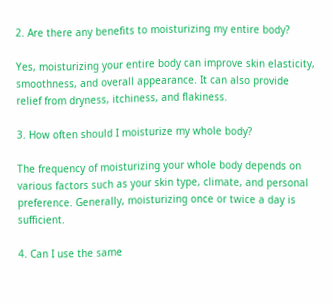2. Are there any benefits to moisturizing my entire body?

Yes, moisturizing your entire body can improve skin elasticity, smoothness, and overall appearance. It can also provide relief from dryness, itchiness, and flakiness.

3. How often should I moisturize my whole body?

The frequency of moisturizing your whole body depends on various factors such as your skin type, climate, and personal preference. Generally, moisturizing once or twice a day is sufficient.

4. Can I use the same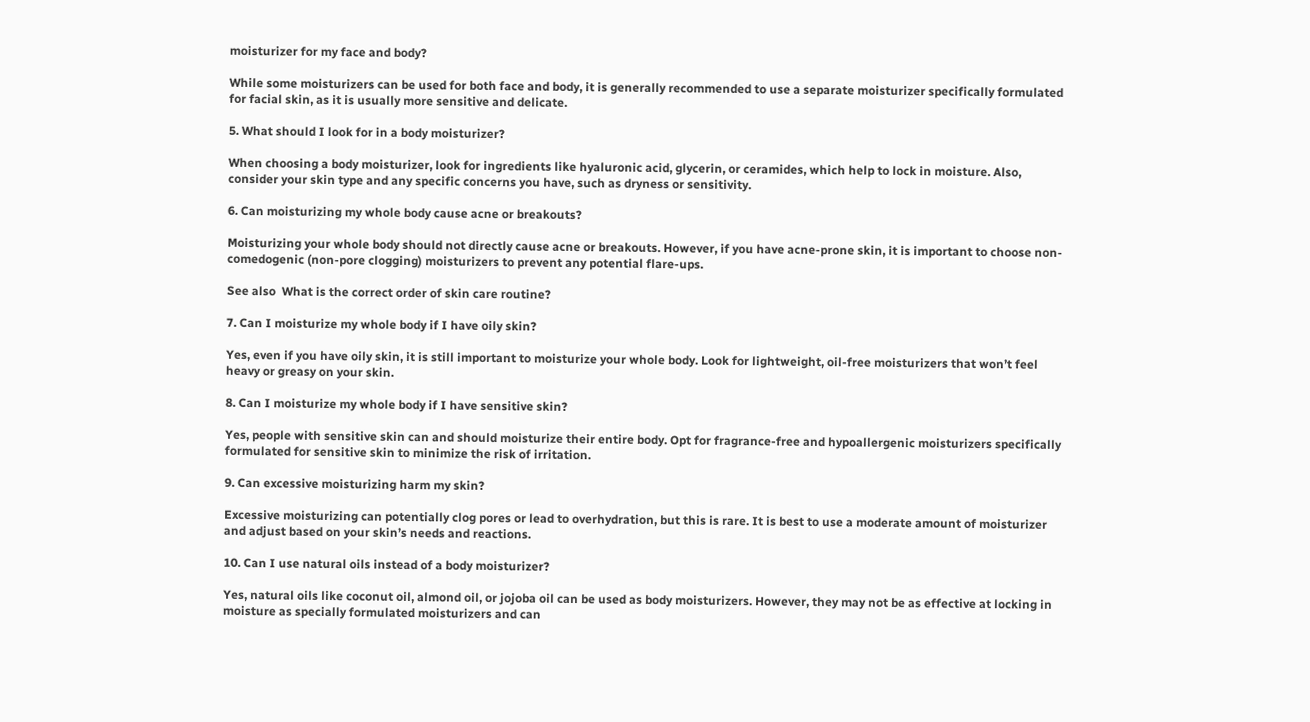moisturizer for my face and body?

While some moisturizers can be used for both face and body, it is generally recommended to use a separate moisturizer specifically formulated for facial skin, as it is usually more sensitive and delicate.

5. What should I look for in a body moisturizer?

When choosing a body moisturizer, look for ingredients like hyaluronic acid, glycerin, or ceramides, which help to lock in moisture. Also, consider your skin type and any specific concerns you have, such as dryness or sensitivity.

6. Can moisturizing my whole body cause acne or breakouts?

Moisturizing your whole body should not directly cause acne or breakouts. However, if you have acne-prone skin, it is important to choose non-comedogenic (non-pore clogging) moisturizers to prevent any potential flare-ups.

See also  What is the correct order of skin care routine?

7. Can I moisturize my whole body if I have oily skin?

Yes, even if you have oily skin, it is still important to moisturize your whole body. Look for lightweight, oil-free moisturizers that won’t feel heavy or greasy on your skin.

8. Can I moisturize my whole body if I have sensitive skin?

Yes, people with sensitive skin can and should moisturize their entire body. Opt for fragrance-free and hypoallergenic moisturizers specifically formulated for sensitive skin to minimize the risk of irritation.

9. Can excessive moisturizing harm my skin?

Excessive moisturizing can potentially clog pores or lead to overhydration, but this is rare. It is best to use a moderate amount of moisturizer and adjust based on your skin’s needs and reactions.

10. Can I use natural oils instead of a body moisturizer?

Yes, natural oils like coconut oil, almond oil, or jojoba oil can be used as body moisturizers. However, they may not be as effective at locking in moisture as specially formulated moisturizers and can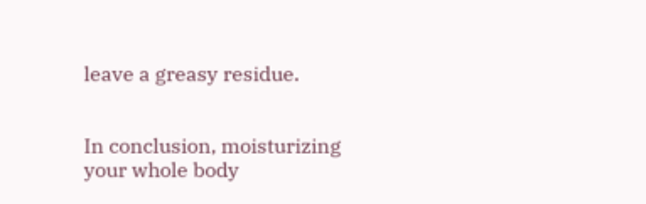leave a greasy residue.


In conclusion, moisturizing your whole body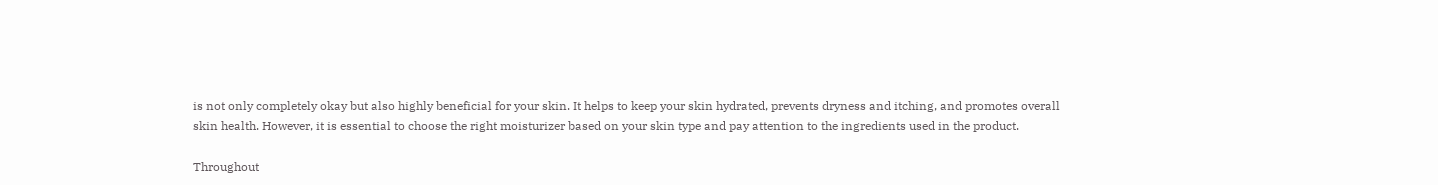is not only completely okay but also highly beneficial for your skin. It helps to keep your skin hydrated, prevents dryness and itching, and promotes overall skin health. However, it is essential to choose the right moisturizer based on your skin type and pay attention to the ingredients used in the product.

Throughout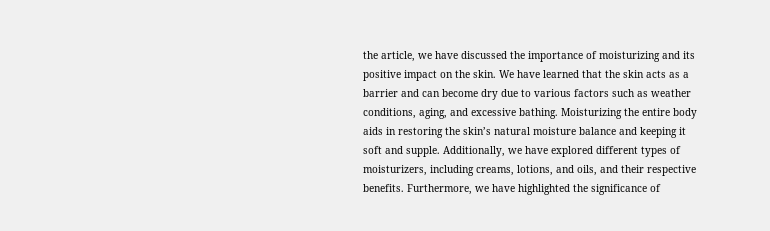the article, we have discussed the importance of moisturizing and its positive impact on the skin. We have learned that the skin acts as a barrier and can become dry due to various factors such as weather conditions, aging, and excessive bathing. Moisturizing the entire body aids in restoring the skin’s natural moisture balance and keeping it soft and supple. Additionally, we have explored different types of moisturizers, including creams, lotions, and oils, and their respective benefits. Furthermore, we have highlighted the significance of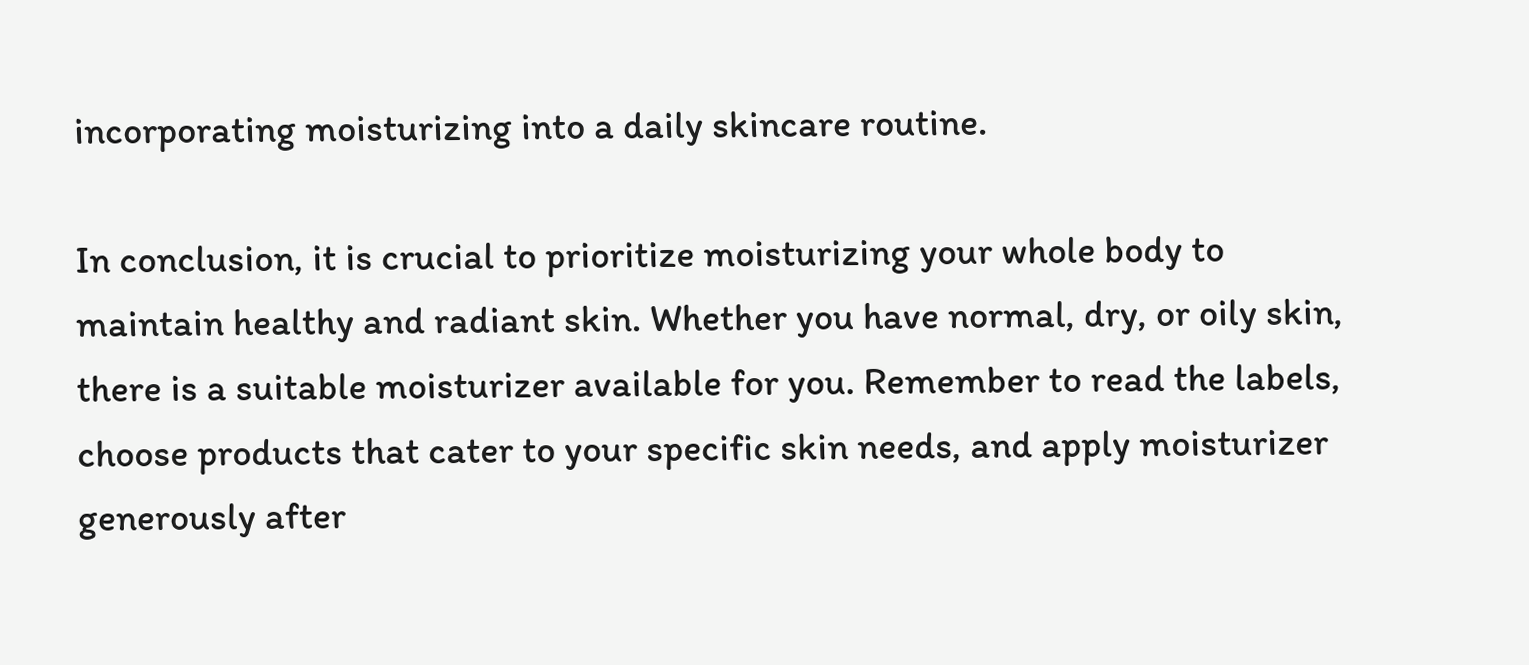incorporating moisturizing into a daily skincare routine.

In conclusion, it is crucial to prioritize moisturizing your whole body to maintain healthy and radiant skin. Whether you have normal, dry, or oily skin, there is a suitable moisturizer available for you. Remember to read the labels, choose products that cater to your specific skin needs, and apply moisturizer generously after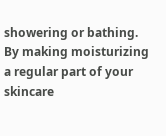showering or bathing. By making moisturizing a regular part of your skincare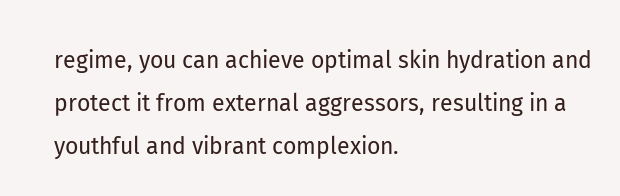regime, you can achieve optimal skin hydration and protect it from external aggressors, resulting in a youthful and vibrant complexion.